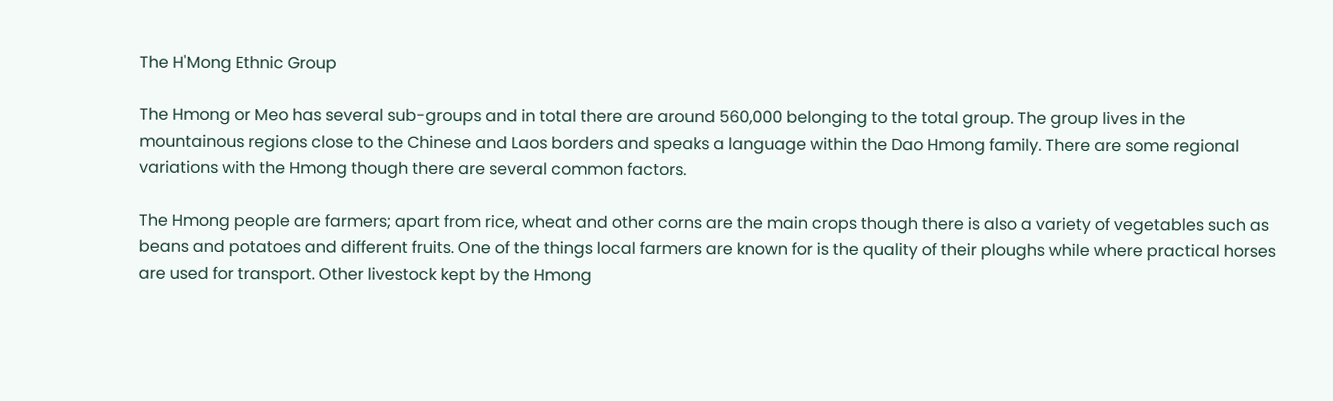The H'Mong Ethnic Group

The Hmong or Meo has several sub-groups and in total there are around 560,000 belonging to the total group. The group lives in the mountainous regions close to the Chinese and Laos borders and speaks a language within the Dao Hmong family. There are some regional variations with the Hmong though there are several common factors.

The Hmong people are farmers; apart from rice, wheat and other corns are the main crops though there is also a variety of vegetables such as beans and potatoes and different fruits. One of the things local farmers are known for is the quality of their ploughs while where practical horses are used for transport. Other livestock kept by the Hmong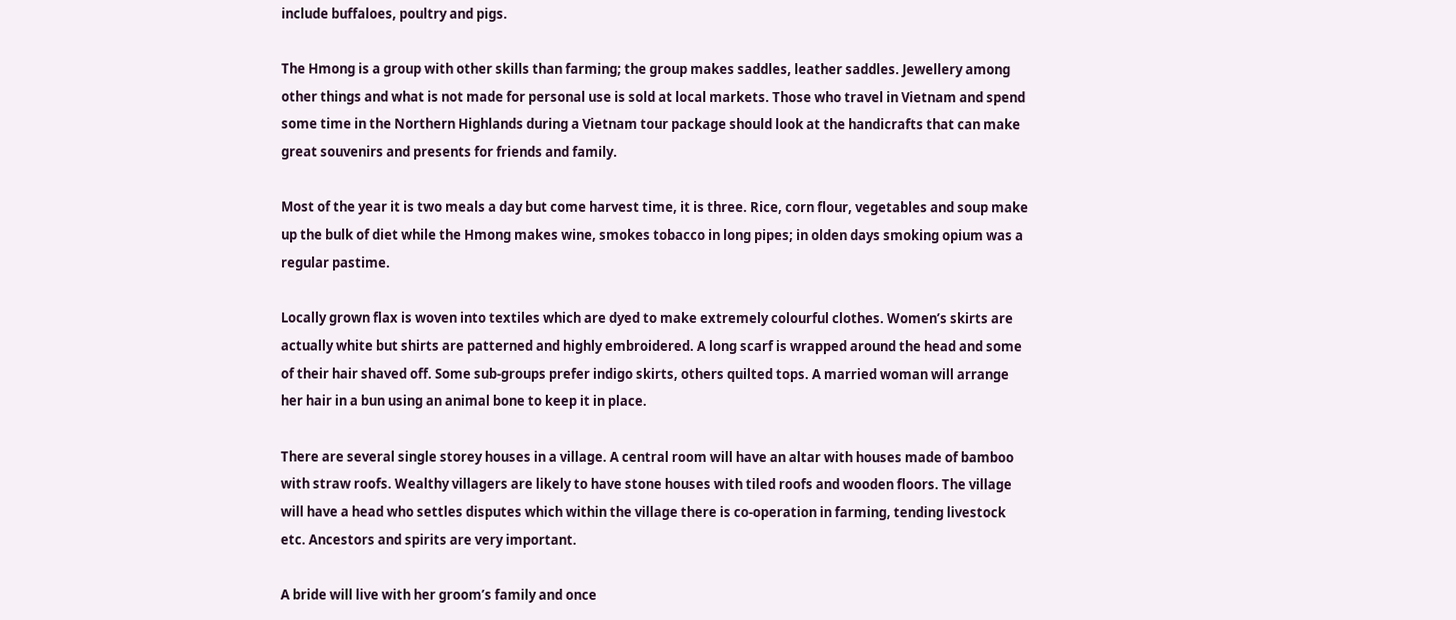include buffaloes, poultry and pigs.

The Hmong is a group with other skills than farming; the group makes saddles, leather saddles. Jewellery among other things and what is not made for personal use is sold at local markets. Those who travel in Vietnam and spend some time in the Northern Highlands during a Vietnam tour package should look at the handicrafts that can make great souvenirs and presents for friends and family.

Most of the year it is two meals a day but come harvest time, it is three. Rice, corn flour, vegetables and soup make up the bulk of diet while the Hmong makes wine, smokes tobacco in long pipes; in olden days smoking opium was a regular pastime.

Locally grown flax is woven into textiles which are dyed to make extremely colourful clothes. Women’s skirts are actually white but shirts are patterned and highly embroidered. A long scarf is wrapped around the head and some of their hair shaved off. Some sub-groups prefer indigo skirts, others quilted tops. A married woman will arrange her hair in a bun using an animal bone to keep it in place.

There are several single storey houses in a village. A central room will have an altar with houses made of bamboo with straw roofs. Wealthy villagers are likely to have stone houses with tiled roofs and wooden floors. The village will have a head who settles disputes which within the village there is co-operation in farming, tending livestock etc. Ancestors and spirits are very important.

A bride will live with her groom’s family and once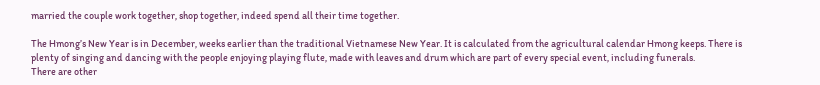married the couple work together, shop together, indeed spend all their time together.

The Hmong’s New Year is in December, weeks earlier than the traditional Vietnamese New Year. It is calculated from the agricultural calendar Hmong keeps. There is plenty of singing and dancing with the people enjoying playing flute, made with leaves and drum which are part of every special event, including funerals.
There are other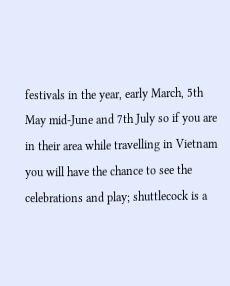festivals in the year, early March, 5th May mid-June and 7th July so if you are in their area while travelling in Vietnam you will have the chance to see the celebrations and play; shuttlecock is a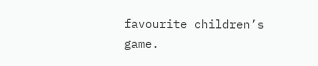favourite children’s game.